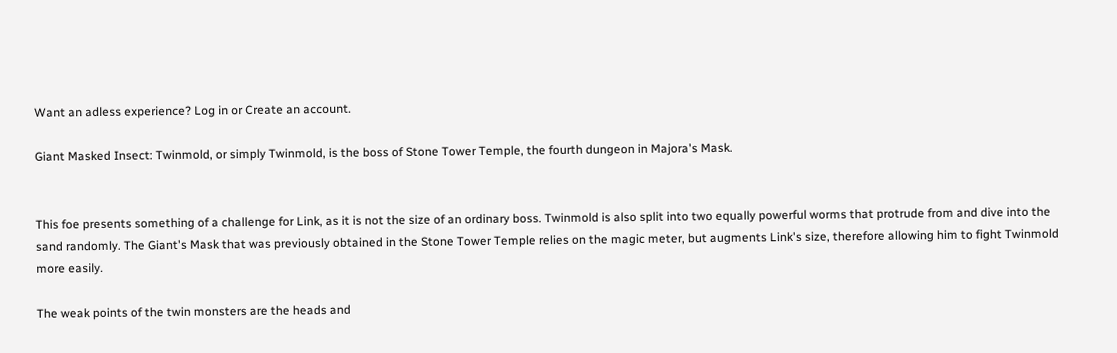Want an adless experience? Log in or Create an account.

Giant Masked Insect: Twinmold, or simply Twinmold, is the boss of Stone Tower Temple, the fourth dungeon in Majora's Mask.


This foe presents something of a challenge for Link, as it is not the size of an ordinary boss. Twinmold is also split into two equally powerful worms that protrude from and dive into the sand randomly. The Giant's Mask that was previously obtained in the Stone Tower Temple relies on the magic meter, but augments Link's size, therefore allowing him to fight Twinmold more easily.

The weak points of the twin monsters are the heads and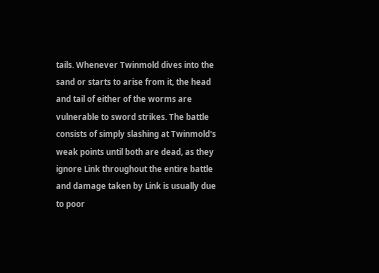tails. Whenever Twinmold dives into the sand or starts to arise from it, the head and tail of either of the worms are vulnerable to sword strikes. The battle consists of simply slashing at Twinmold's weak points until both are dead, as they ignore Link throughout the entire battle and damage taken by Link is usually due to poor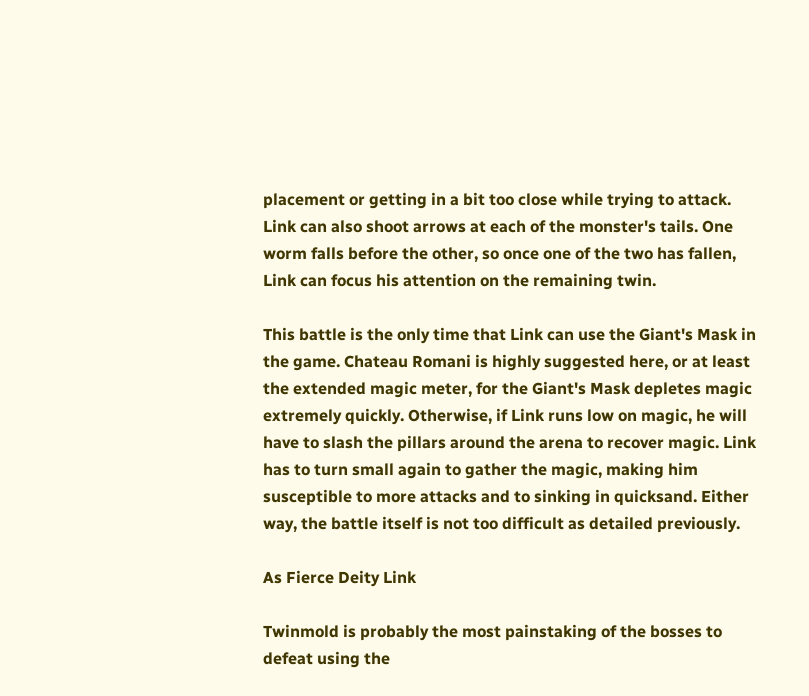placement or getting in a bit too close while trying to attack. Link can also shoot arrows at each of the monster's tails. One worm falls before the other, so once one of the two has fallen, Link can focus his attention on the remaining twin.

This battle is the only time that Link can use the Giant's Mask in the game. Chateau Romani is highly suggested here, or at least the extended magic meter, for the Giant's Mask depletes magic extremely quickly. Otherwise, if Link runs low on magic, he will have to slash the pillars around the arena to recover magic. Link has to turn small again to gather the magic, making him susceptible to more attacks and to sinking in quicksand. Either way, the battle itself is not too difficult as detailed previously.

As Fierce Deity Link

Twinmold is probably the most painstaking of the bosses to defeat using the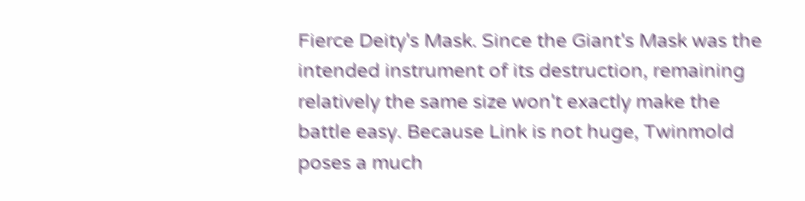Fierce Deity's Mask. Since the Giant's Mask was the intended instrument of its destruction, remaining relatively the same size won't exactly make the battle easy. Because Link is not huge, Twinmold poses a much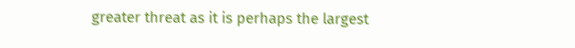greater threat as it is perhaps the largest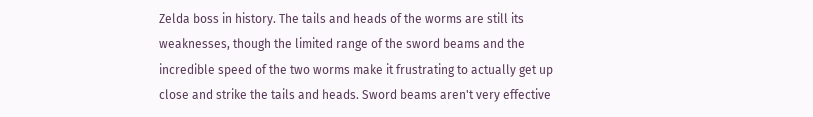Zelda boss in history. The tails and heads of the worms are still its weaknesses, though the limited range of the sword beams and the incredible speed of the two worms make it frustrating to actually get up close and strike the tails and heads. Sword beams aren't very effective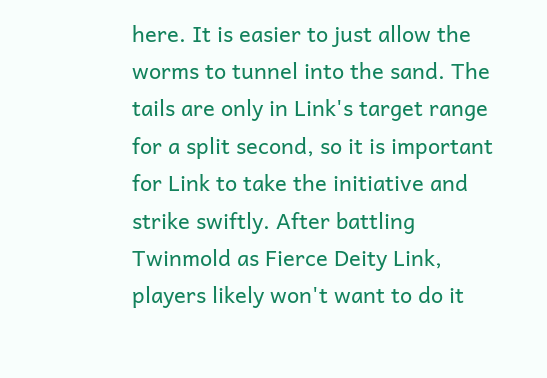here. It is easier to just allow the worms to tunnel into the sand. The tails are only in Link's target range for a split second, so it is important for Link to take the initiative and strike swiftly. After battling Twinmold as Fierce Deity Link, players likely won't want to do it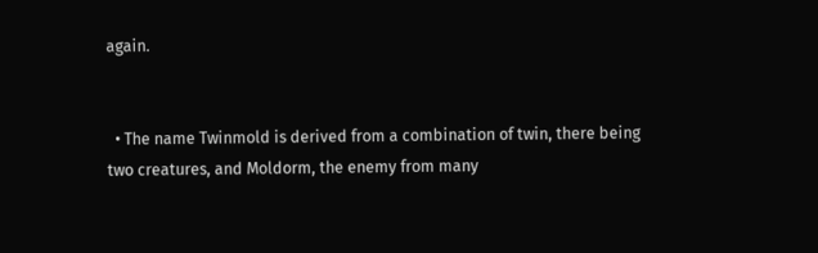again.


  • The name Twinmold is derived from a combination of twin, there being two creatures, and Moldorm, the enemy from many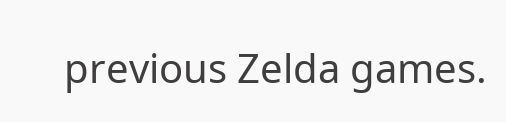previous Zelda games.